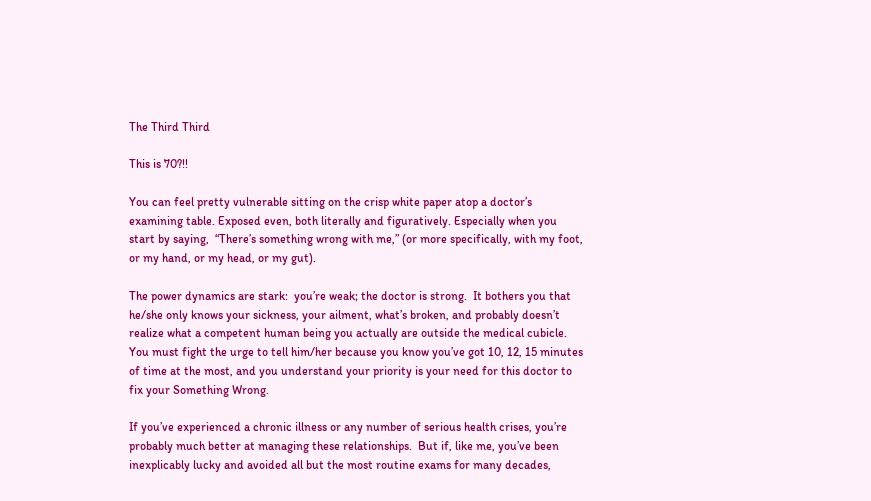The Third Third

This is 70?!!

You can feel pretty vulnerable sitting on the crisp white paper atop a doctor’s examining table. Exposed even, both literally and figuratively. Especially when you start by saying,  “There’s something wrong with me,” (or more specifically, with my foot, or my hand, or my head, or my gut).

The power dynamics are stark:  you’re weak; the doctor is strong.  It bothers you that he/she only knows your sickness, your ailment, what’s broken, and probably doesn’t realize what a competent human being you actually are outside the medical cubicle.  You must fight the urge to tell him/her because you know you’ve got 10, 12, 15 minutes of time at the most, and you understand your priority is your need for this doctor to fix your Something Wrong.

If you’ve experienced a chronic illness or any number of serious health crises, you’re probably much better at managing these relationships.  But if, like me, you’ve been inexplicably lucky and avoided all but the most routine exams for many decades,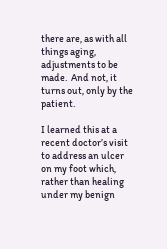there are, as with all things aging, adjustments to be made.  And not, it turns out, only by the patient.

I learned this at a recent doctor’s visit to address an ulcer on my foot which, rather than healing under my benign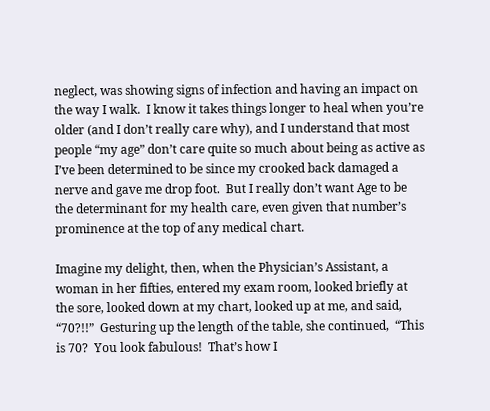neglect, was showing signs of infection and having an impact on the way I walk.  I know it takes things longer to heal when you’re older (and I don’t really care why), and I understand that most people “my age” don’t care quite so much about being as active as I’ve been determined to be since my crooked back damaged a nerve and gave me drop foot.  But I really don’t want Age to be the determinant for my health care, even given that number’s prominence at the top of any medical chart.

Imagine my delight, then, when the Physician’s Assistant, a woman in her fifties, entered my exam room, looked briefly at the sore, looked down at my chart, looked up at me, and said, “70?!!”  Gesturing up the length of the table, she continued,  “This is 70?  You look fabulous!  That’s how I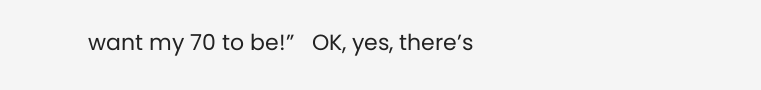want my 70 to be!”   OK, yes, there’s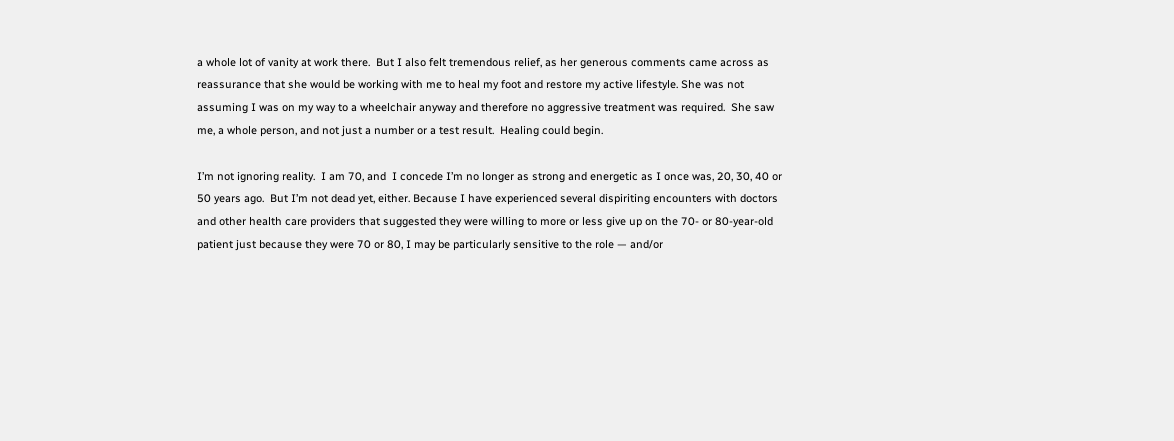a whole lot of vanity at work there.  But I also felt tremendous relief, as her generous comments came across as reassurance that she would be working with me to heal my foot and restore my active lifestyle. She was not assuming I was on my way to a wheelchair anyway and therefore no aggressive treatment was required.  She saw me, a whole person, and not just a number or a test result.  Healing could begin.

I’m not ignoring reality.  I am 70, and  I concede I’m no longer as strong and energetic as I once was, 20, 30, 40 or 50 years ago.  But I’m not dead yet, either. Because I have experienced several dispiriting encounters with doctors and other health care providers that suggested they were willing to more or less give up on the 70- or 80-year-old patient just because they were 70 or 80, I may be particularly sensitive to the role — and/or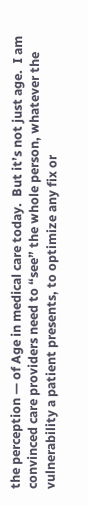the perception — of Age in medical care today.  But it’s not just age.  I am convinced care providers need to “see” the whole person, whatever the vulnerability a patient presents, to optimize any fix or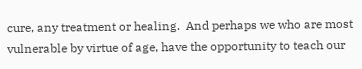cure, any treatment or healing.  And perhaps we who are most vulnerable by virtue of age, have the opportunity to teach our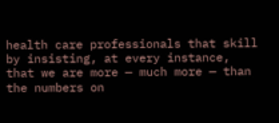health care professionals that skill by insisting, at every instance, that we are more — much more — than the numbers on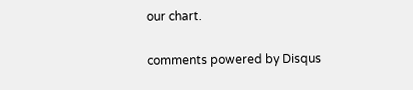our chart.

comments powered by Disqus